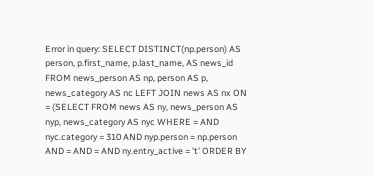Error in query: SELECT DISTINCT(np.person) AS person, p.first_name, p.last_name, AS news_id FROM news_person AS np, person AS p, news_category AS nc LEFT JOIN news AS nx ON = (SELECT FROM news AS ny, news_person AS nyp, news_category AS nyc WHERE = AND nyc.category = 310 AND nyp.person = np.person AND = AND = AND ny.entry_active = 't' ORDER BY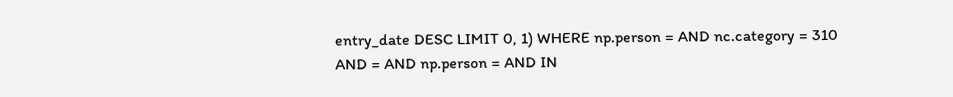entry_date DESC LIMIT 0, 1) WHERE np.person = AND nc.category = 310 AND = AND np.person = AND IN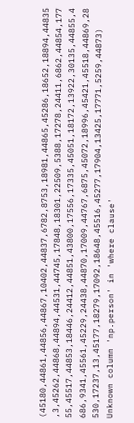(45180,44861,44856,44867,10402,44837,6782,8753,18981,44865,45286,18652,18894,44835,3,45262,44868,44894,44531,44745,17848,18301,22509,5388,17278,24411,6862,44854,17755,45517,44853,18446,24412,44851,43800,17556,17335,45051,18172,13922,30135,44855,4686,9341,45561,45229,24438,44870,17009,44767,6875,45072,18996,45421,45518,44869,28530,17237,13,45177,18279,17092,18648,45516,45277,17904,13425,17771,5259,44873)
Unknown column 'np.person' in 'where clause'